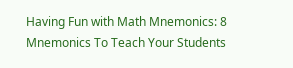Having Fun with Math Mnemonics: 8 Mnemonics To Teach Your Students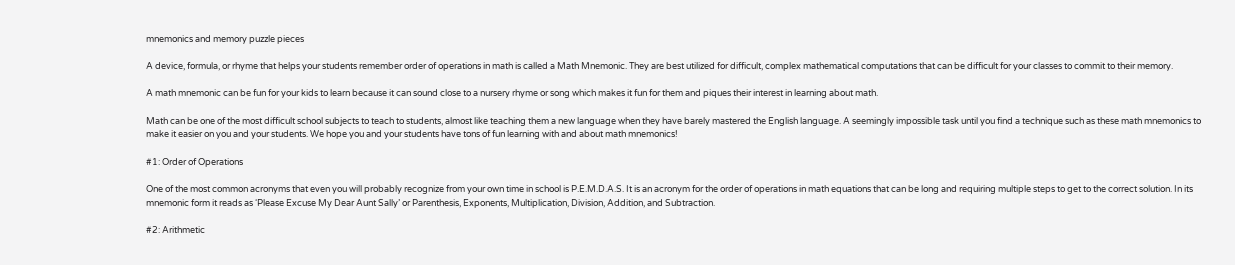mnemonics and memory puzzle pieces

A device, formula, or rhyme that helps your students remember order of operations in math is called a Math Mnemonic. They are best utilized for difficult, complex mathematical computations that can be difficult for your classes to commit to their memory.

A math mnemonic can be fun for your kids to learn because it can sound close to a nursery rhyme or song which makes it fun for them and piques their interest in learning about math.

Math can be one of the most difficult school subjects to teach to students, almost like teaching them a new language when they have barely mastered the English language. A seemingly impossible task until you find a technique such as these math mnemonics to make it easier on you and your students. We hope you and your students have tons of fun learning with and about math mnemonics!

#1: Order of Operations

One of the most common acronyms that even you will probably recognize from your own time in school is P.E.M.D.A.S. It is an acronym for the order of operations in math equations that can be long and requiring multiple steps to get to the correct solution. In its mnemonic form it reads as ‘Please Excuse My Dear Aunt Sally’ or Parenthesis, Exponents, Multiplication, Division, Addition, and Subtraction.

#2: Arithmetic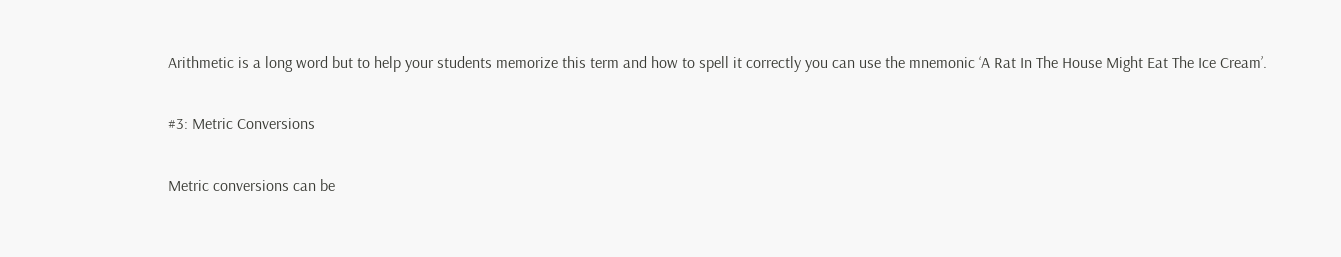Arithmetic is a long word but to help your students memorize this term and how to spell it correctly you can use the mnemonic ‘A Rat In The House Might Eat The Ice Cream’.

#3: Metric Conversions

Metric conversions can be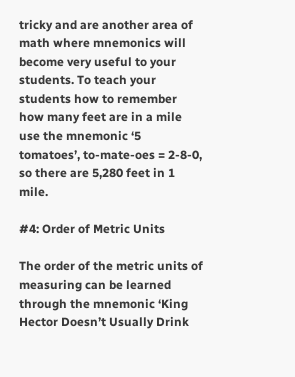tricky and are another area of math where mnemonics will become very useful to your students. To teach your students how to remember how many feet are in a mile use the mnemonic ‘5 tomatoes’, to-mate-oes = 2-8-0, so there are 5,280 feet in 1 mile.

#4: Order of Metric Units

The order of the metric units of measuring can be learned through the mnemonic ‘King Hector Doesn’t Usually Drink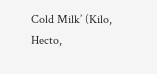Cold Milk’ (Kilo, Hecto,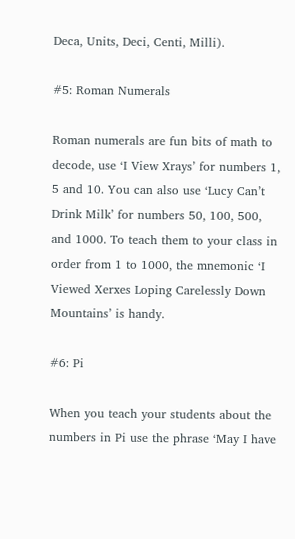Deca, Units, Deci, Centi, Milli).

#5: Roman Numerals

Roman numerals are fun bits of math to decode, use ‘I View Xrays’ for numbers 1, 5 and 10. You can also use ‘Lucy Can’t Drink Milk’ for numbers 50, 100, 500, and 1000. To teach them to your class in order from 1 to 1000, the mnemonic ‘I Viewed Xerxes Loping Carelessly Down Mountains’ is handy.

#6: Pi

When you teach your students about the numbers in Pi use the phrase ‘May I have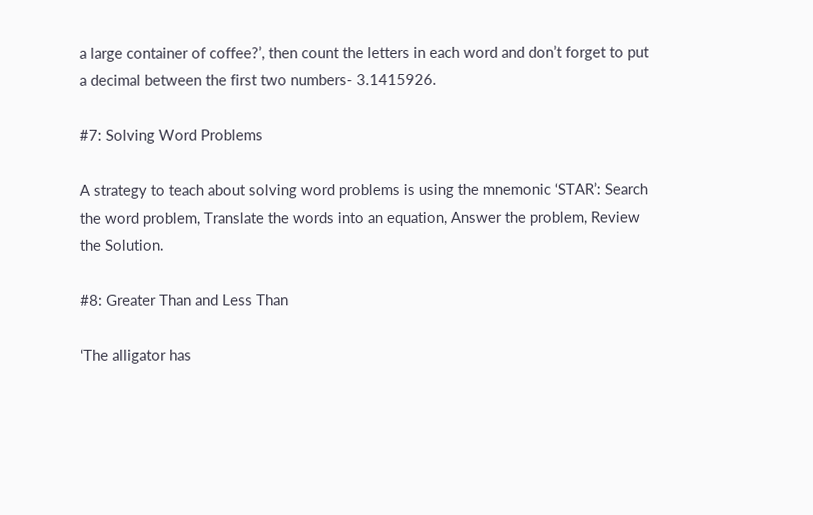a large container of coffee?’, then count the letters in each word and don’t forget to put a decimal between the first two numbers- 3.1415926.

#7: Solving Word Problems

A strategy to teach about solving word problems is using the mnemonic ‘STAR’: Search the word problem, Translate the words into an equation, Answer the problem, Review the Solution.

#8: Greater Than and Less Than

‘The alligator has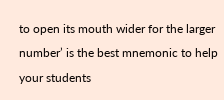to open its mouth wider for the larger number’ is the best mnemonic to help your students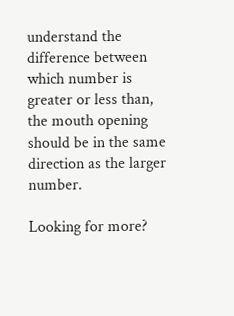understand the difference between which number is greater or less than, the mouth opening should be in the same direction as the larger number.

Looking for more?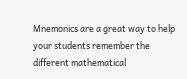Mnemonics are a great way to help your students remember the different mathematical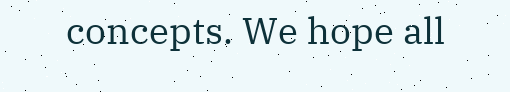concepts. We hope all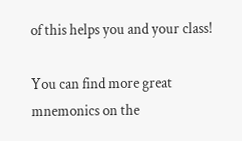of this helps you and your class!

You can find more great mnemonics on the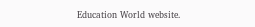Education World website.